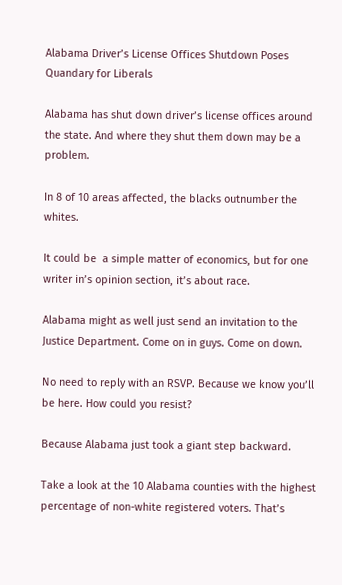Alabama Driver’s License Offices Shutdown Poses Quandary for Liberals

Alabama has shut down driver’s license offices around the state. And where they shut them down may be a problem.

In 8 of 10 areas affected, the blacks outnumber the whites.

It could be  a simple matter of economics, but for one writer in’s opinion section, it’s about race.

Alabama might as well just send an invitation to the Justice Department. Come on in guys. Come on down.

No need to reply with an RSVP. Because we know you’ll be here. How could you resist?

Because Alabama just took a giant step backward.

Take a look at the 10 Alabama counties with the highest percentage of non-white registered voters. That’s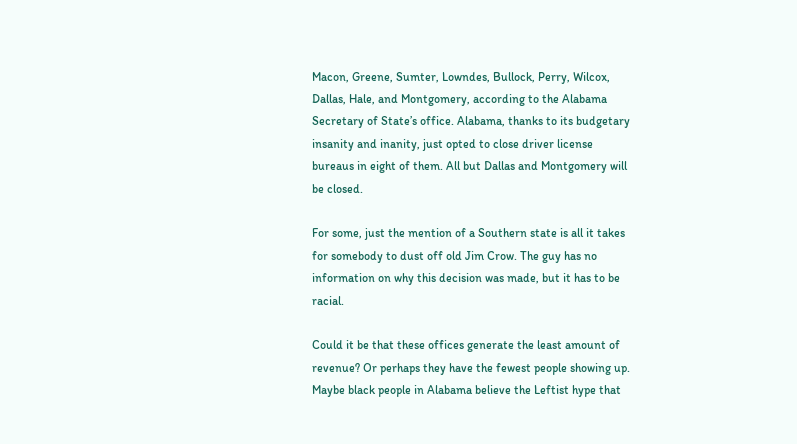Macon, Greene, Sumter, Lowndes, Bullock, Perry, Wilcox, Dallas, Hale, and Montgomery, according to the Alabama Secretary of State’s office. Alabama, thanks to its budgetary insanity and inanity, just opted to close driver license bureaus in eight of them. All but Dallas and Montgomery will be closed.

For some, just the mention of a Southern state is all it takes for somebody to dust off old Jim Crow. The guy has no information on why this decision was made, but it has to be racial.

Could it be that these offices generate the least amount of revenue? Or perhaps they have the fewest people showing up. Maybe black people in Alabama believe the Leftist hype that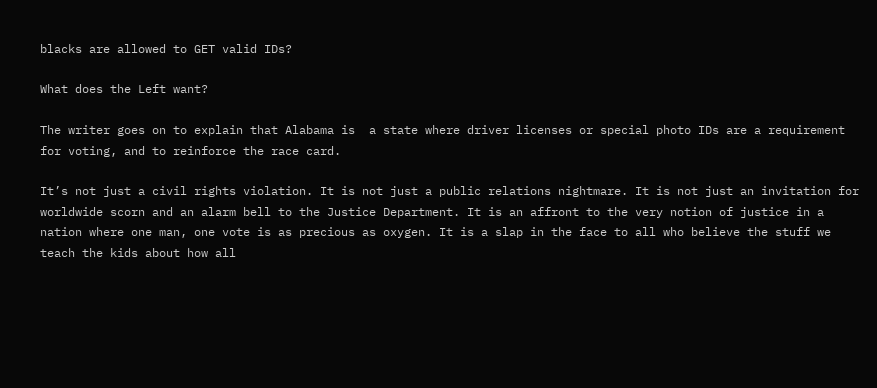blacks are allowed to GET valid IDs?

What does the Left want?

The writer goes on to explain that Alabama is  a state where driver licenses or special photo IDs are a requirement for voting, and to reinforce the race card.

It’s not just a civil rights violation. It is not just a public relations nightmare. It is not just an invitation for worldwide scorn and an alarm bell to the Justice Department. It is an affront to the very notion of justice in a nation where one man, one vote is as precious as oxygen. It is a slap in the face to all who believe the stuff we teach the kids about how all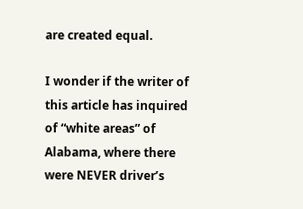are created equal.

I wonder if the writer of this article has inquired of “white areas” of Alabama, where there were NEVER driver’s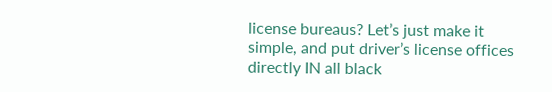license bureaus? Let’s just make it simple, and put driver’s license offices directly IN all black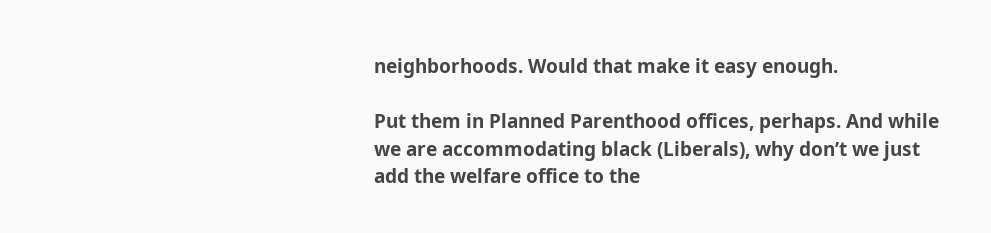neighborhoods. Would that make it easy enough.

Put them in Planned Parenthood offices, perhaps. And while we are accommodating black (Liberals), why don’t we just add the welfare office to the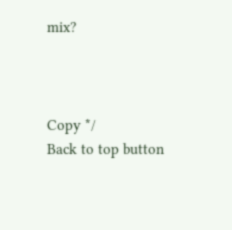mix?



Copy */
Back to top button